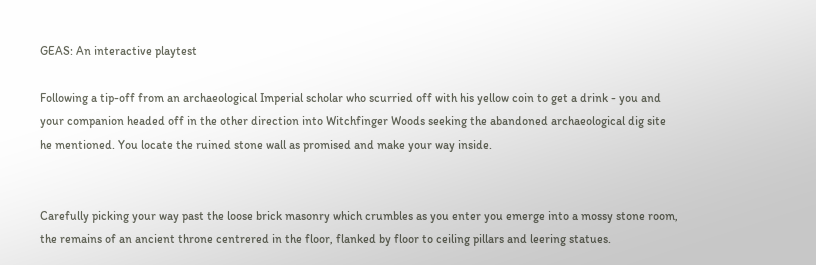GEAS: An interactive playtest

Following a tip-off from an archaeological Imperial scholar who scurried off with his yellow coin to get a drink - you and your companion headed off in the other direction into Witchfinger Woods seeking the abandoned archaeological dig site he mentioned. You locate the ruined stone wall as promised and make your way inside.


Carefully picking your way past the loose brick masonry which crumbles as you enter you emerge into a mossy stone room, the remains of an ancient throne centrered in the floor, flanked by floor to ceiling pillars and leering statues.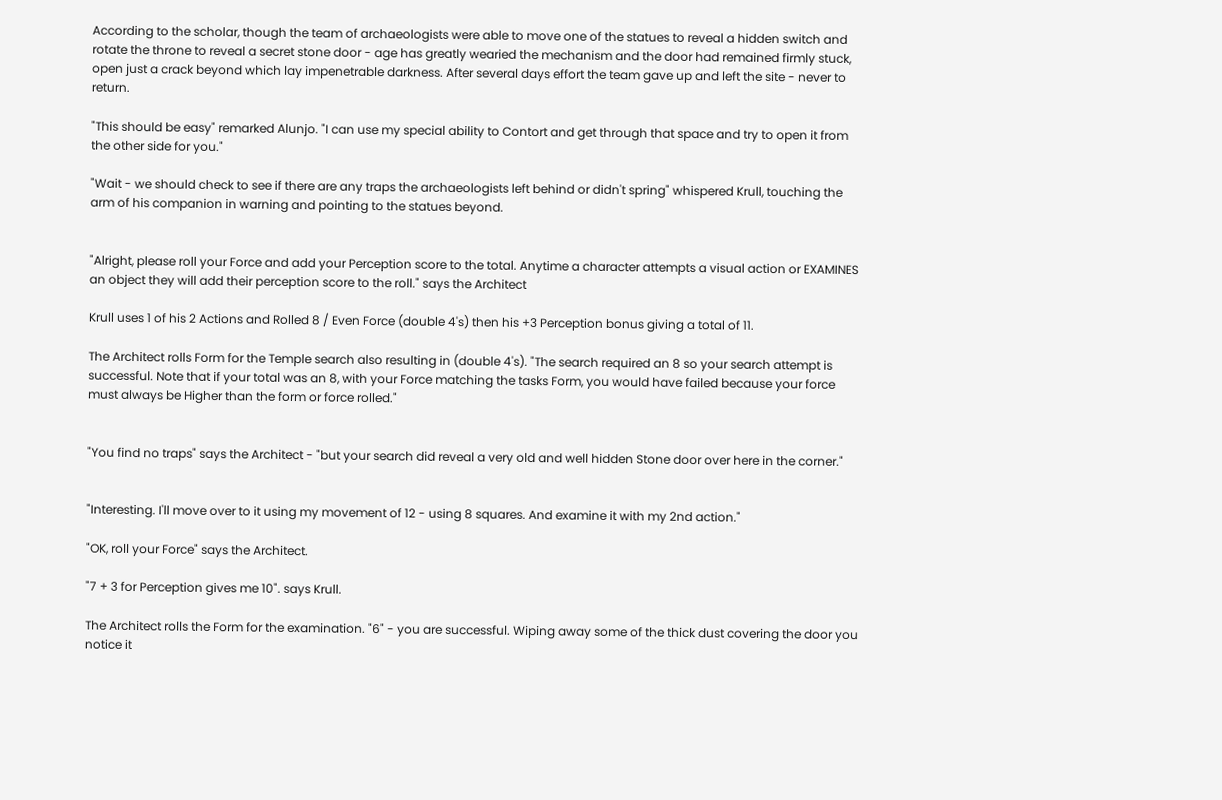According to the scholar, though the team of archaeologists were able to move one of the statues to reveal a hidden switch and rotate the throne to reveal a secret stone door - age has greatly wearied the mechanism and the door had remained firmly stuck, open just a crack beyond which lay impenetrable darkness. After several days effort the team gave up and left the site - never to return.

"This should be easy" remarked Alunjo. "I can use my special ability to Contort and get through that space and try to open it from the other side for you."

"Wait - we should check to see if there are any traps the archaeologists left behind or didn't spring" whispered Krull, touching the arm of his companion in warning and pointing to the statues beyond.


"Alright, please roll your Force and add your Perception score to the total. Anytime a character attempts a visual action or EXAMINES an object they will add their perception score to the roll." says the Architect

Krull uses 1 of his 2 Actions and Rolled 8 / Even Force (double 4's) then his +3 Perception bonus giving a total of 11.

The Architect rolls Form for the Temple search also resulting in (double 4's). "The search required an 8 so your search attempt is successful. Note that if your total was an 8, with your Force matching the tasks Form, you would have failed because your force must always be Higher than the form or force rolled."


"You find no traps" says the Architect - "but your search did reveal a very old and well hidden Stone door over here in the corner."


"Interesting. I'll move over to it using my movement of 12 - using 8 squares. And examine it with my 2nd action."

"OK, roll your Force" says the Architect.

"7 + 3 for Perception gives me 10". says Krull.

The Architect rolls the Form for the examination. "6" - you are successful. Wiping away some of the thick dust covering the door you notice it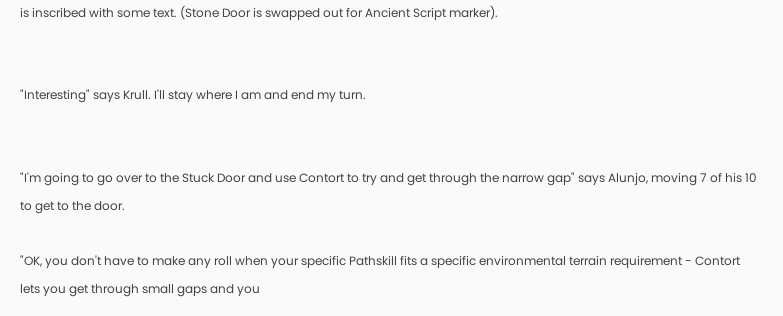is inscribed with some text. (Stone Door is swapped out for Ancient Script marker).


"Interesting" says Krull. I'll stay where I am and end my turn.


"I'm going to go over to the Stuck Door and use Contort to try and get through the narrow gap" says Alunjo, moving 7 of his 10 to get to the door.

"OK, you don't have to make any roll when your specific Pathskill fits a specific environmental terrain requirement - Contort lets you get through small gaps and you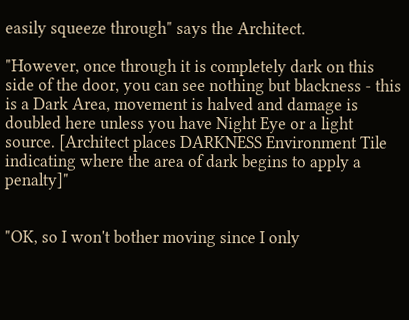easily squeeze through" says the Architect.

"However, once through it is completely dark on this side of the door, you can see nothing but blackness - this is a Dark Area, movement is halved and damage is doubled here unless you have Night Eye or a light source. [Architect places DARKNESS Environment Tile indicating where the area of dark begins to apply a penalty]"


"OK, so I won't bother moving since I only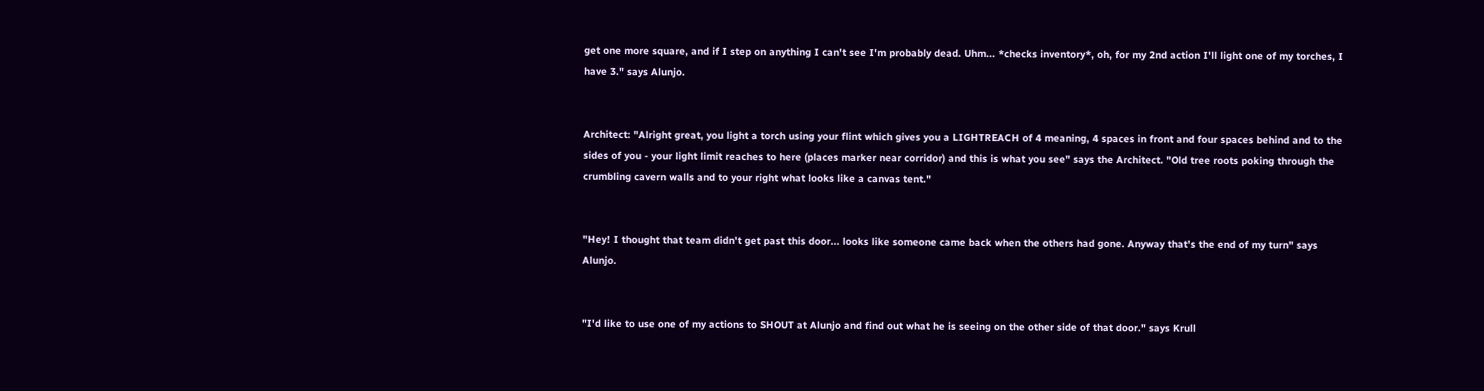get one more square, and if I step on anything I can't see I'm probably dead. Uhm... *checks inventory*, oh, for my 2nd action I'll light one of my torches, I have 3." says Alunjo.


Architect: "Alright great, you light a torch using your flint which gives you a LIGHTREACH of 4 meaning, 4 spaces in front and four spaces behind and to the sides of you - your light limit reaches to here (places marker near corridor) and this is what you see" says the Architect. "Old tree roots poking through the crumbling cavern walls and to your right what looks like a canvas tent."


"Hey! I thought that team didn't get past this door... looks like someone came back when the others had gone. Anyway that's the end of my turn" says Alunjo.


"I'd like to use one of my actions to SHOUT at Alunjo and find out what he is seeing on the other side of that door." says Krull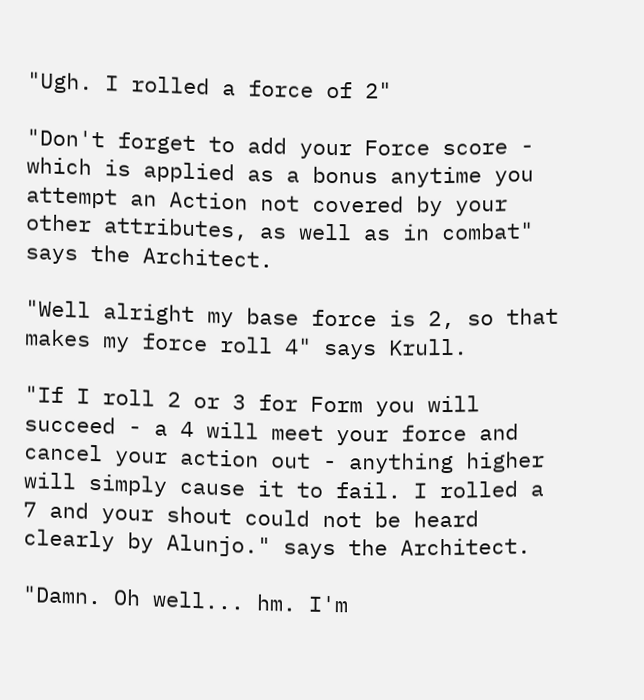"Ugh. I rolled a force of 2"

"Don't forget to add your Force score - which is applied as a bonus anytime you attempt an Action not covered by your other attributes, as well as in combat" says the Architect.

"Well alright my base force is 2, so that makes my force roll 4" says Krull.

"If I roll 2 or 3 for Form you will succeed - a 4 will meet your force and cancel your action out - anything higher will simply cause it to fail. I rolled a 7 and your shout could not be heard clearly by Alunjo." says the Architect.

"Damn. Oh well... hm. I'm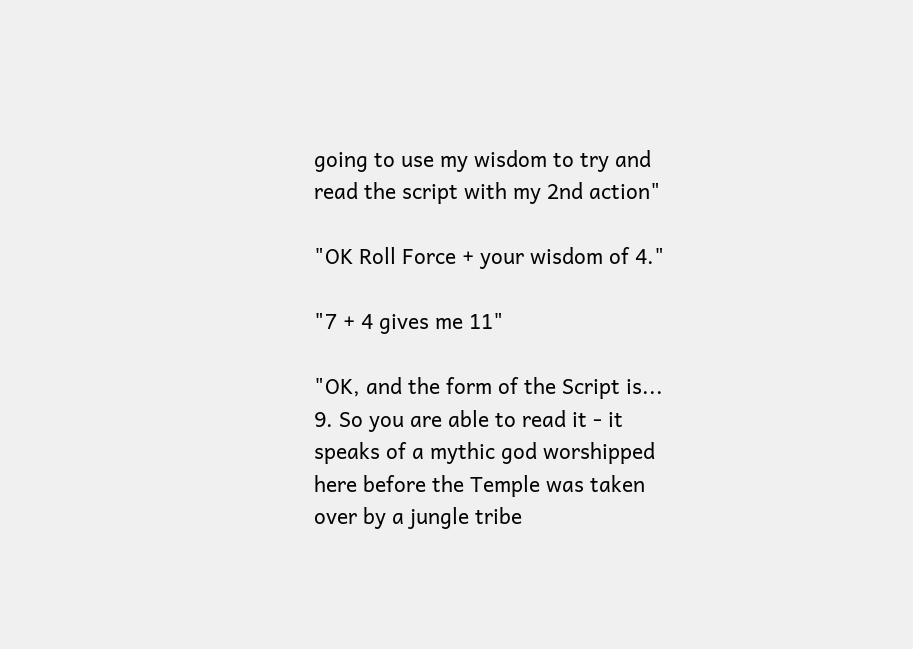going to use my wisdom to try and read the script with my 2nd action"

"OK Roll Force + your wisdom of 4."

"7 + 4 gives me 11"

"OK, and the form of the Script is... 9. So you are able to read it - it speaks of a mythic god worshipped here before the Temple was taken over by a jungle tribe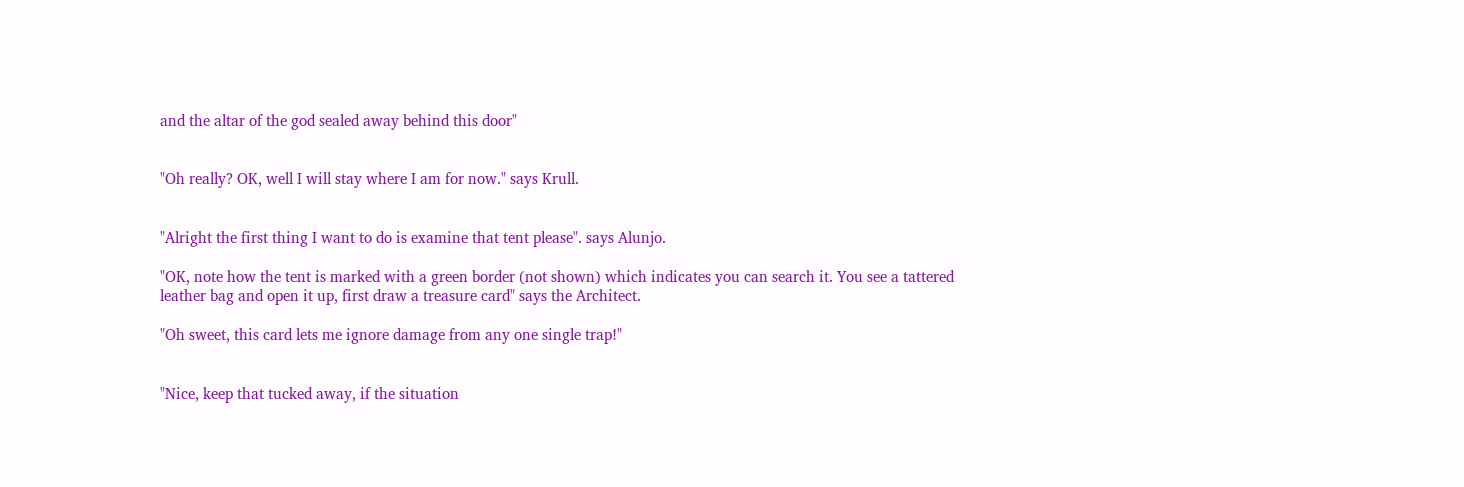and the altar of the god sealed away behind this door"


"Oh really? OK, well I will stay where I am for now." says Krull.


"Alright the first thing I want to do is examine that tent please". says Alunjo.

"OK, note how the tent is marked with a green border (not shown) which indicates you can search it. You see a tattered leather bag and open it up, first draw a treasure card" says the Architect.

"Oh sweet, this card lets me ignore damage from any one single trap!"


"Nice, keep that tucked away, if the situation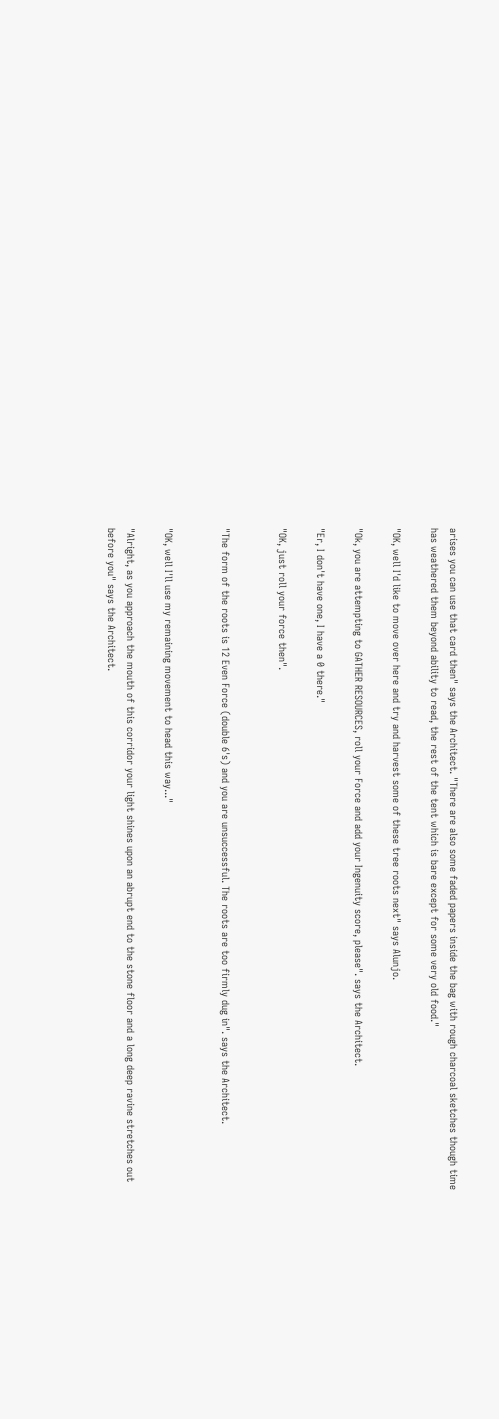arises you can use that card then" says the Architect. "There are also some faded papers inside the bag with rough charcoal sketches though time has weathered them beyond ability to read, the rest of the tent which is bare except for some very old food."

"OK, well I'd like to move over here and try and harvest some of these tree roots next" says Alunjo.

"Ok, you are attempting to GATHER RESOURCES, roll your Force and add your Ingenuity score, please". says the Architect.

"Er, I don't have one, I have a 0 there."

"OK, just roll your force then".


"The form of the roots is 12 Even Force (double 6's) and you are unsuccessful. The roots are too firmly dug in". says the Architect.


"OK, well I'll use my remaining movement to head this way..."

"Alright, as you approach the mouth of this corridor your light shines upon an abrupt end to the stone floor and a long deep ravine stretches out before you" says the Architect.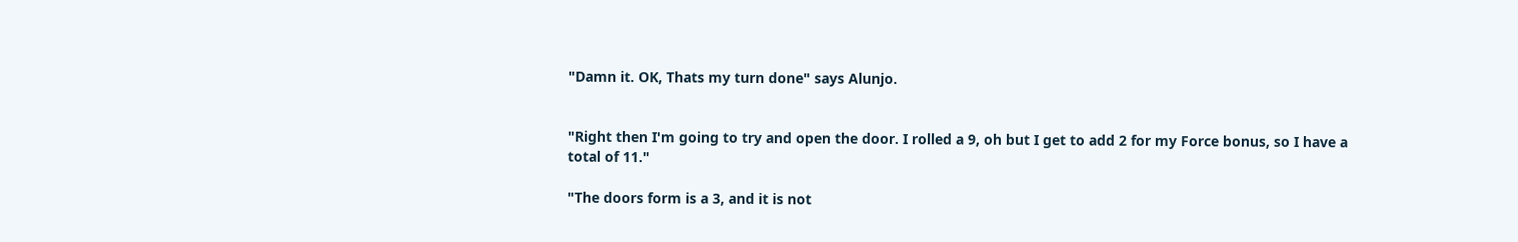"Damn it. OK, Thats my turn done" says Alunjo.


"Right then I'm going to try and open the door. I rolled a 9, oh but I get to add 2 for my Force bonus, so I have a total of 11."

"The doors form is a 3, and it is not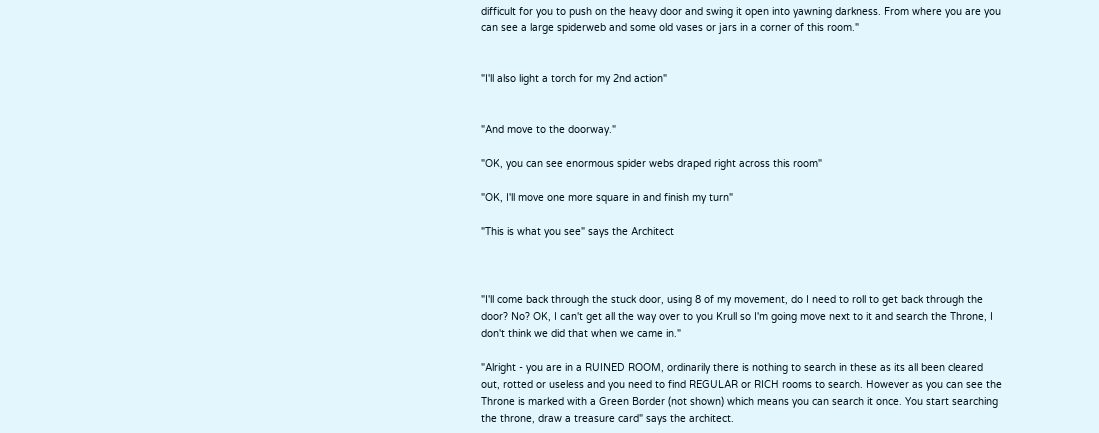difficult for you to push on the heavy door and swing it open into yawning darkness. From where you are you can see a large spiderweb and some old vases or jars in a corner of this room."


"I'll also light a torch for my 2nd action"


"And move to the doorway."

"OK, you can see enormous spider webs draped right across this room"

"OK, I'll move one more square in and finish my turn"

"This is what you see" says the Architect



"I'll come back through the stuck door, using 8 of my movement, do I need to roll to get back through the door? No? OK, I can't get all the way over to you Krull so I'm going move next to it and search the Throne, I don't think we did that when we came in."

"Alright - you are in a RUINED ROOM, ordinarily there is nothing to search in these as its all been cleared out, rotted or useless and you need to find REGULAR or RICH rooms to search. However as you can see the Throne is marked with a Green Border (not shown) which means you can search it once. You start searching the throne, draw a treasure card" says the architect.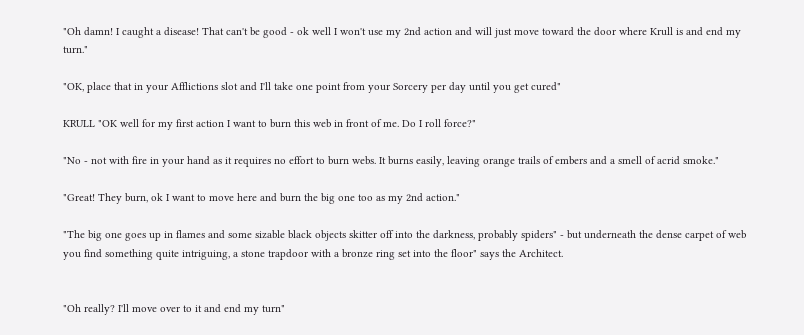"Oh damn! I caught a disease! That can't be good - ok well I won't use my 2nd action and will just move toward the door where Krull is and end my turn."

"OK, place that in your Afflictions slot and I'll take one point from your Sorcery per day until you get cured"

KRULL "OK well for my first action I want to burn this web in front of me. Do I roll force?"

"No - not with fire in your hand as it requires no effort to burn webs. It burns easily, leaving orange trails of embers and a smell of acrid smoke."

"Great! They burn, ok I want to move here and burn the big one too as my 2nd action."

"The big one goes up in flames and some sizable black objects skitter off into the darkness, probably spiders" - but underneath the dense carpet of web you find something quite intriguing, a stone trapdoor with a bronze ring set into the floor" says the Architect.


"Oh really? I'll move over to it and end my turn"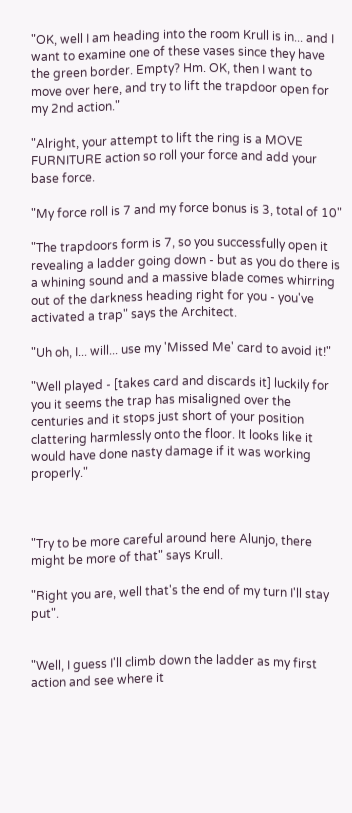"OK, well I am heading into the room Krull is in... and I want to examine one of these vases since they have the green border. Empty? Hm. OK, then I want to move over here, and try to lift the trapdoor open for my 2nd action."

"Alright, your attempt to lift the ring is a MOVE FURNITURE action so roll your force and add your base force.

"My force roll is 7 and my force bonus is 3, total of 10"

"The trapdoors form is 7, so you successfully open it revealing a ladder going down - but as you do there is a whining sound and a massive blade comes whirring out of the darkness heading right for you - you've activated a trap" says the Architect.

"Uh oh, I... will... use my 'Missed Me' card to avoid it!"

"Well played - [takes card and discards it] luckily for you it seems the trap has misaligned over the centuries and it stops just short of your position clattering harmlessly onto the floor. It looks like it would have done nasty damage if it was working properly."



"Try to be more careful around here Alunjo, there might be more of that" says Krull.

"Right you are, well that's the end of my turn I'll stay put".


"Well, I guess I'll climb down the ladder as my first action and see where it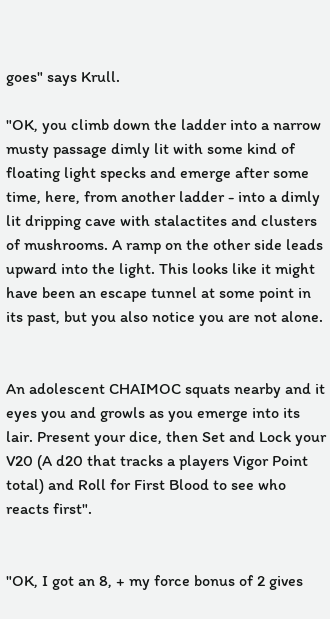goes" says Krull.

"OK, you climb down the ladder into a narrow musty passage dimly lit with some kind of floating light specks and emerge after some time, here, from another ladder - into a dimly lit dripping cave with stalactites and clusters of mushrooms. A ramp on the other side leads upward into the light. This looks like it might have been an escape tunnel at some point in its past, but you also notice you are not alone.


An adolescent CHAIMOC squats nearby and it eyes you and growls as you emerge into its lair. Present your dice, then Set and Lock your V20 (A d20 that tracks a players Vigor Point total) and Roll for First Blood to see who reacts first".


"OK, I got an 8, + my force bonus of 2 gives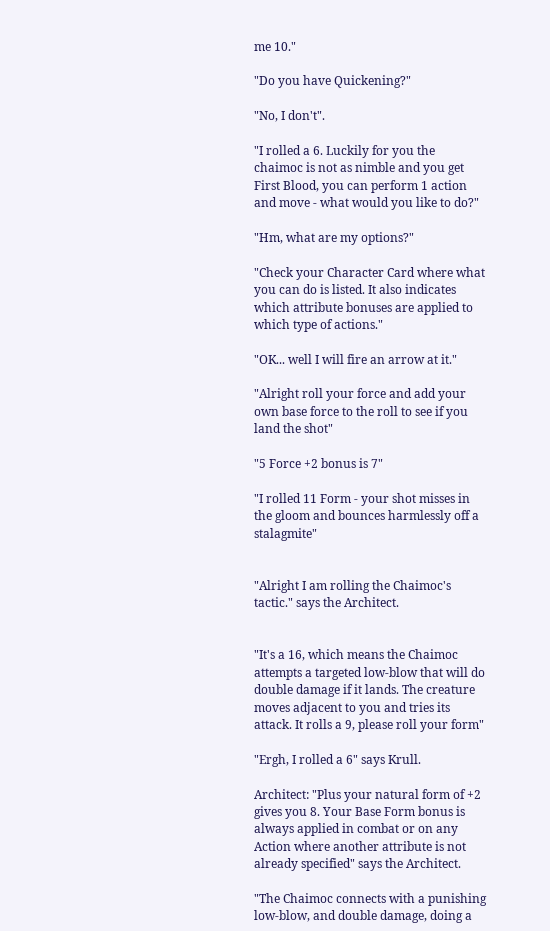me 10."

"Do you have Quickening?"

"No, I don't".

"I rolled a 6. Luckily for you the chaimoc is not as nimble and you get First Blood, you can perform 1 action and move - what would you like to do?"

"Hm, what are my options?"

"Check your Character Card where what you can do is listed. It also indicates which attribute bonuses are applied to which type of actions."

"OK... well I will fire an arrow at it."

"Alright roll your force and add your own base force to the roll to see if you land the shot"

"5 Force +2 bonus is 7"

"I rolled 11 Form - your shot misses in the gloom and bounces harmlessly off a stalagmite"


"Alright I am rolling the Chaimoc's tactic." says the Architect.


"It's a 16, which means the Chaimoc attempts a targeted low-blow that will do double damage if it lands. The creature moves adjacent to you and tries its attack. It rolls a 9, please roll your form"

"Ergh, I rolled a 6" says Krull.

Architect: "Plus your natural form of +2 gives you 8. Your Base Form bonus is always applied in combat or on any Action where another attribute is not already specified" says the Architect.

"The Chaimoc connects with a punishing low-blow, and double damage, doing a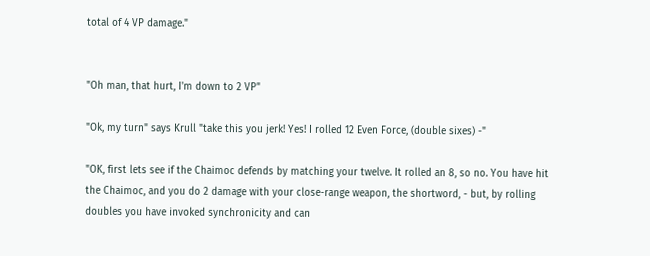total of 4 VP damage."


"Oh man, that hurt, I'm down to 2 VP"

"Ok, my turn" says Krull "take this you jerk! Yes! I rolled 12 Even Force, (double sixes) -"

"OK, first lets see if the Chaimoc defends by matching your twelve. It rolled an 8, so no. You have hit the Chaimoc, and you do 2 damage with your close-range weapon, the shortword, - but, by rolling doubles you have invoked synchronicity and can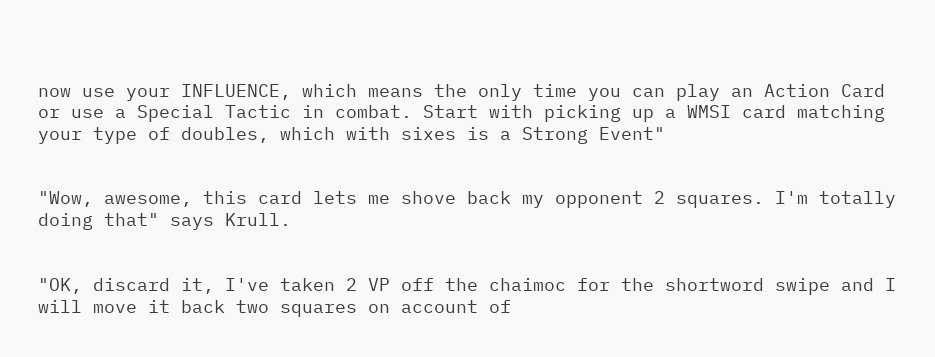now use your INFLUENCE, which means the only time you can play an Action Card or use a Special Tactic in combat. Start with picking up a WMSI card matching your type of doubles, which with sixes is a Strong Event"


"Wow, awesome, this card lets me shove back my opponent 2 squares. I'm totally doing that" says Krull.


"OK, discard it, I've taken 2 VP off the chaimoc for the shortword swipe and I will move it back two squares on account of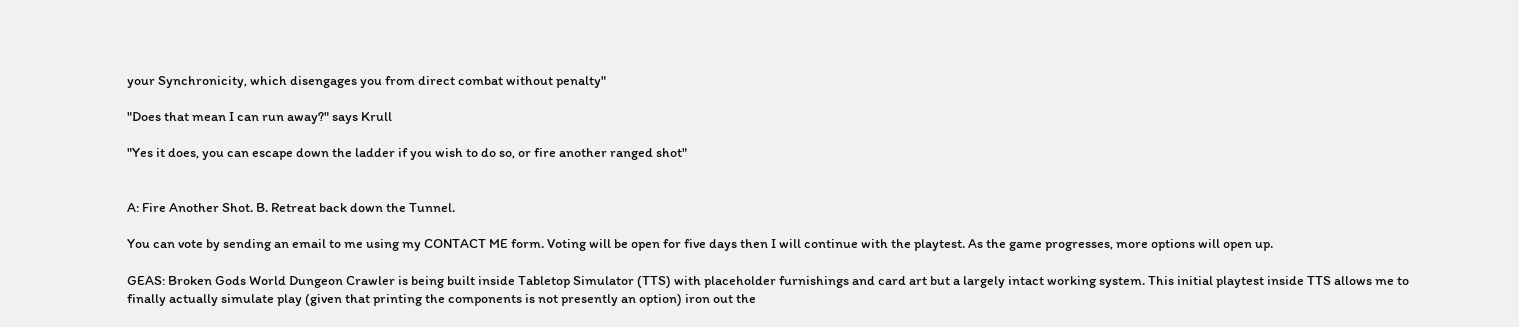your Synchronicity, which disengages you from direct combat without penalty"

"Does that mean I can run away?" says Krull

"Yes it does, you can escape down the ladder if you wish to do so, or fire another ranged shot"


A: Fire Another Shot. B. Retreat back down the Tunnel.

You can vote by sending an email to me using my CONTACT ME form. Voting will be open for five days then I will continue with the playtest. As the game progresses, more options will open up.

GEAS: Broken Gods World Dungeon Crawler is being built inside Tabletop Simulator (TTS) with placeholder furnishings and card art but a largely intact working system. This initial playtest inside TTS allows me to finally actually simulate play (given that printing the components is not presently an option) iron out the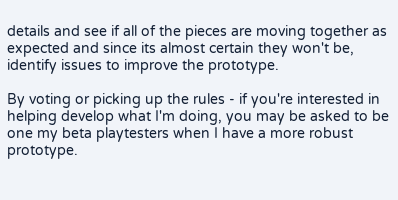details and see if all of the pieces are moving together as expected and since its almost certain they won't be, identify issues to improve the prototype.

By voting or picking up the rules - if you're interested in helping develop what I'm doing, you may be asked to be one my beta playtesters when I have a more robust prototype.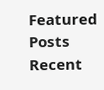Featured Posts
Recent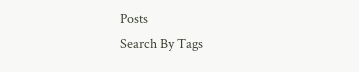Posts
Search By Tags